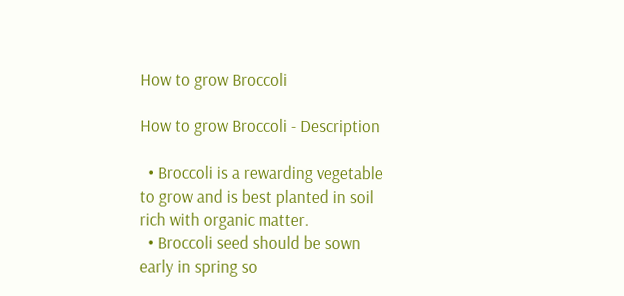How to grow Broccoli

How to grow Broccoli - Description

  • Broccoli is a rewarding vegetable to grow and is best planted in soil rich with organic matter.
  • Broccoli seed should be sown early in spring so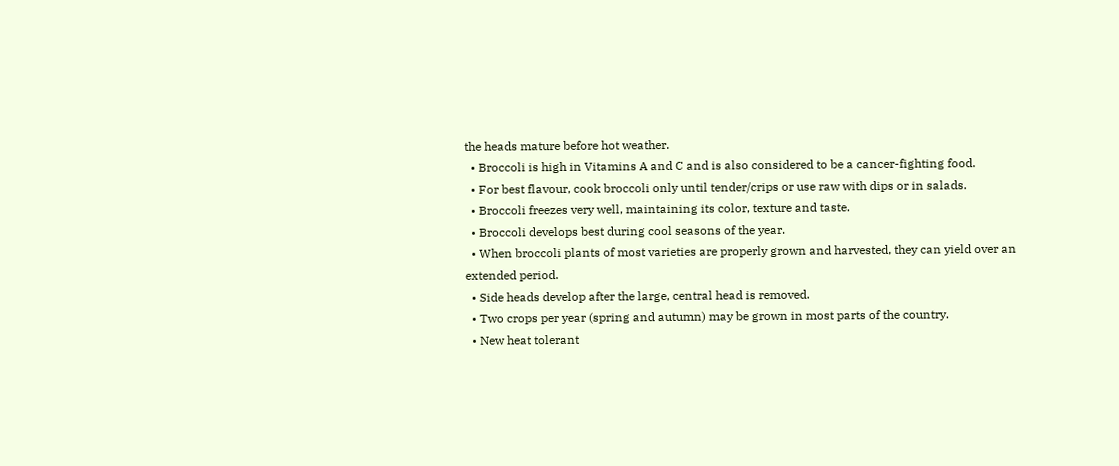the heads mature before hot weather.
  • Broccoli is high in Vitamins A and C and is also considered to be a cancer-fighting food.
  • For best flavour, cook broccoli only until tender/crips or use raw with dips or in salads.
  • Broccoli freezes very well, maintaining its color, texture and taste.
  • Broccoli develops best during cool seasons of the year.
  • When broccoli plants of most varieties are properly grown and harvested, they can yield over an extended period.
  • Side heads develop after the large, central head is removed.
  • Two crops per year (spring and autumn) may be grown in most parts of the country.
  • New heat tolerant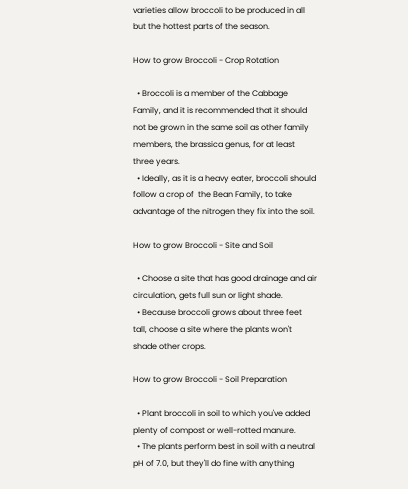varieties allow broccoli to be produced in all but the hottest parts of the season.

How to grow Broccoli - Crop Rotation

  • Broccoli is a member of the Cabbage Family, and it is recommended that it should not be grown in the same soil as other family members, the brassica genus, for at least three years.
  • Ideally, as it is a heavy eater, broccoli should follow a crop of  the Bean Family, to take advantage of the nitrogen they fix into the soil.

How to grow Broccoli - Site and Soil

  • Choose a site that has good drainage and air circulation, gets full sun or light shade.
  • Because broccoli grows about three feet tall, choose a site where the plants won't shade other crops.

How to grow Broccoli - Soil Preparation

  • Plant broccoli in soil to which you've added plenty of compost or well-rotted manure.
  • The plants perform best in soil with a neutral pH of 7.0, but they'll do fine with anything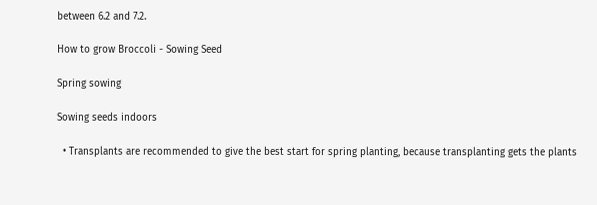between 6.2 and 7.2.

How to grow Broccoli - Sowing Seed

Spring sowing

Sowing seeds indoors

  • Transplants are recommended to give the best start for spring planting, because transplanting gets the plants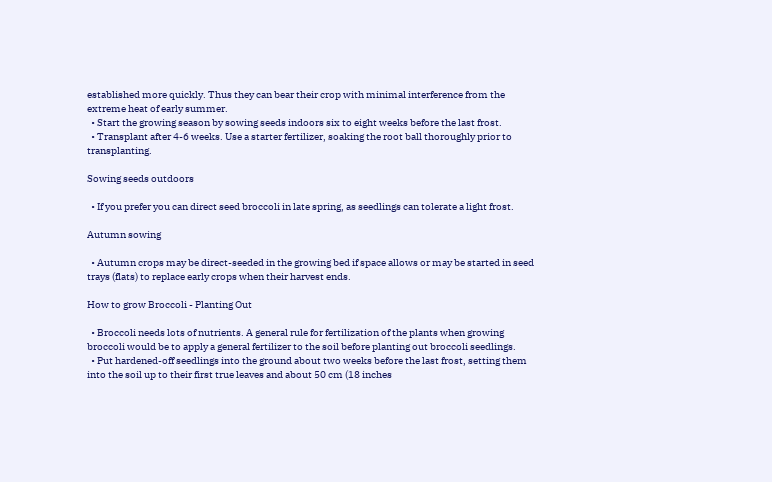established more quickly. Thus they can bear their crop with minimal interference from the extreme heat of early summer.
  • Start the growing season by sowing seeds indoors six to eight weeks before the last frost.
  • Transplant after 4-6 weeks. Use a starter fertilizer, soaking the root ball thoroughly prior to transplanting.

Sowing seeds outdoors

  • If you prefer you can direct seed broccoli in late spring, as seedlings can tolerate a light frost.

Autumn sowing

  • Autumn crops may be direct-seeded in the growing bed if space allows or may be started in seed trays (flats) to replace early crops when their harvest ends.

How to grow Broccoli - Planting Out

  • Broccoli needs lots of nutrients. A general rule for fertilization of the plants when growing broccoli would be to apply a general fertilizer to the soil before planting out broccoli seedlings.
  • Put hardened-off seedlings into the ground about two weeks before the last frost, setting them into the soil up to their first true leaves and about 50 cm (18 inches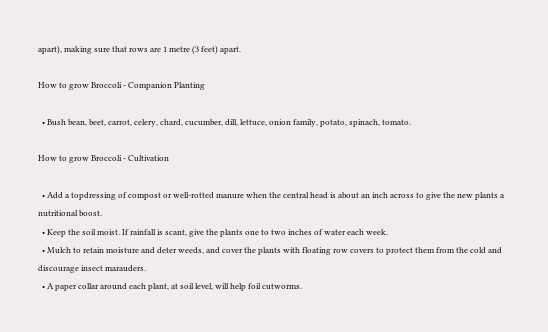apart), making sure that rows are 1 metre (3 feet) apart.

How to grow Broccoli - Companion Planting

  • Bush bean, beet, carrot, celery, chard, cucumber, dill, lettuce, onion family, potato, spinach, tomato.

How to grow Broccoli - Cultivation

  • Add a topdressing of compost or well-rotted manure when the central head is about an inch across to give the new plants a nutritional boost.
  • Keep the soil moist. If rainfall is scant, give the plants one to two inches of water each week.
  • Mulch to retain moisture and deter weeds, and cover the plants with floating row covers to protect them from the cold and discourage insect marauders.
  • A paper collar around each plant, at soil level, will help foil cutworms.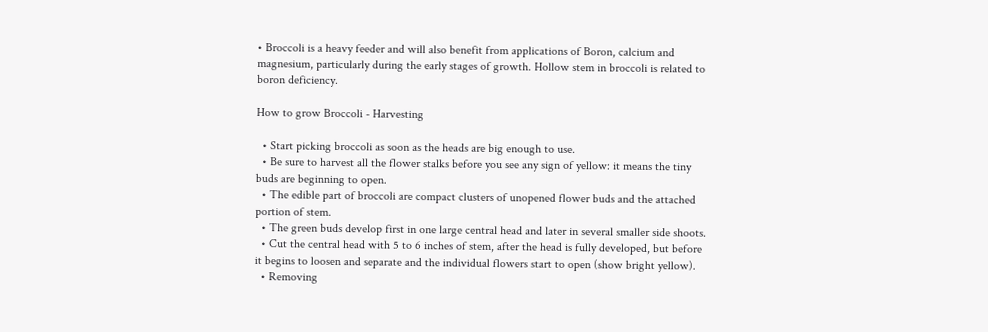• Broccoli is a heavy feeder and will also benefit from applications of Boron, calcium and magnesium, particularly during the early stages of growth. Hollow stem in broccoli is related to boron deficiency.

How to grow Broccoli - Harvesting

  • Start picking broccoli as soon as the heads are big enough to use.
  • Be sure to harvest all the flower stalks before you see any sign of yellow: it means the tiny buds are beginning to open.
  • The edible part of broccoli are compact clusters of unopened flower buds and the attached portion of stem.
  • The green buds develop first in one large central head and later in several smaller side shoots.
  • Cut the central head with 5 to 6 inches of stem, after the head is fully developed, but before it begins to loosen and separate and the individual flowers start to open (show bright yellow).
  • Removing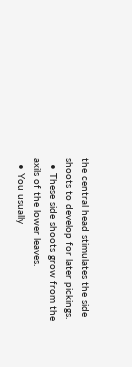the central head stimulates the side shoots to develop for later pickings.
  • These side shoots grow from the axils of the lower leaves.
  • You usually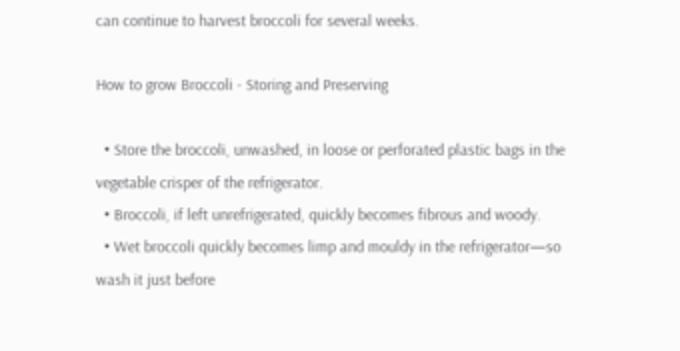can continue to harvest broccoli for several weeks.

How to grow Broccoli - Storing and Preserving

  • Store the broccoli, unwashed, in loose or perforated plastic bags in the vegetable crisper of the refrigerator.
  • Broccoli, if left unrefrigerated, quickly becomes fibrous and woody.
  • Wet broccoli quickly becomes limp and mouldy in the refrigerator—so wash it just before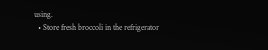using.
  • Store fresh broccoli in the refrigerator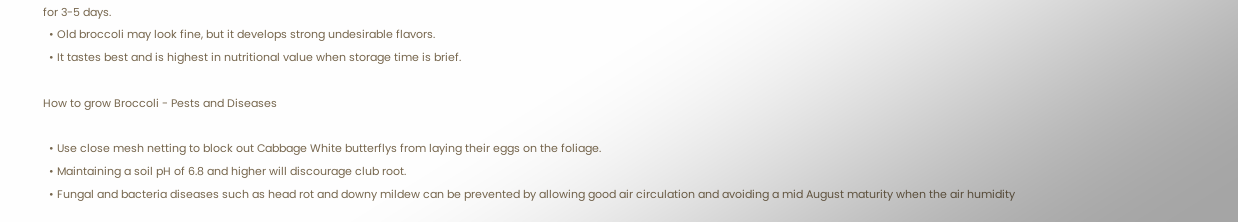for 3-5 days.
  • Old broccoli may look fine, but it develops strong undesirable flavors.
  • It tastes best and is highest in nutritional value when storage time is brief.

How to grow Broccoli - Pests and Diseases

  • Use close mesh netting to block out Cabbage White butterflys from laying their eggs on the foliage.
  • Maintaining a soil pH of 6.8 and higher will discourage club root.
  • Fungal and bacteria diseases such as head rot and downy mildew can be prevented by allowing good air circulation and avoiding a mid August maturity when the air humidity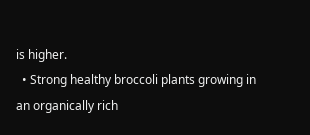is higher.
  • Strong healthy broccoli plants growing in an organically rich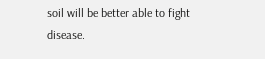soil will be better able to fight disease.